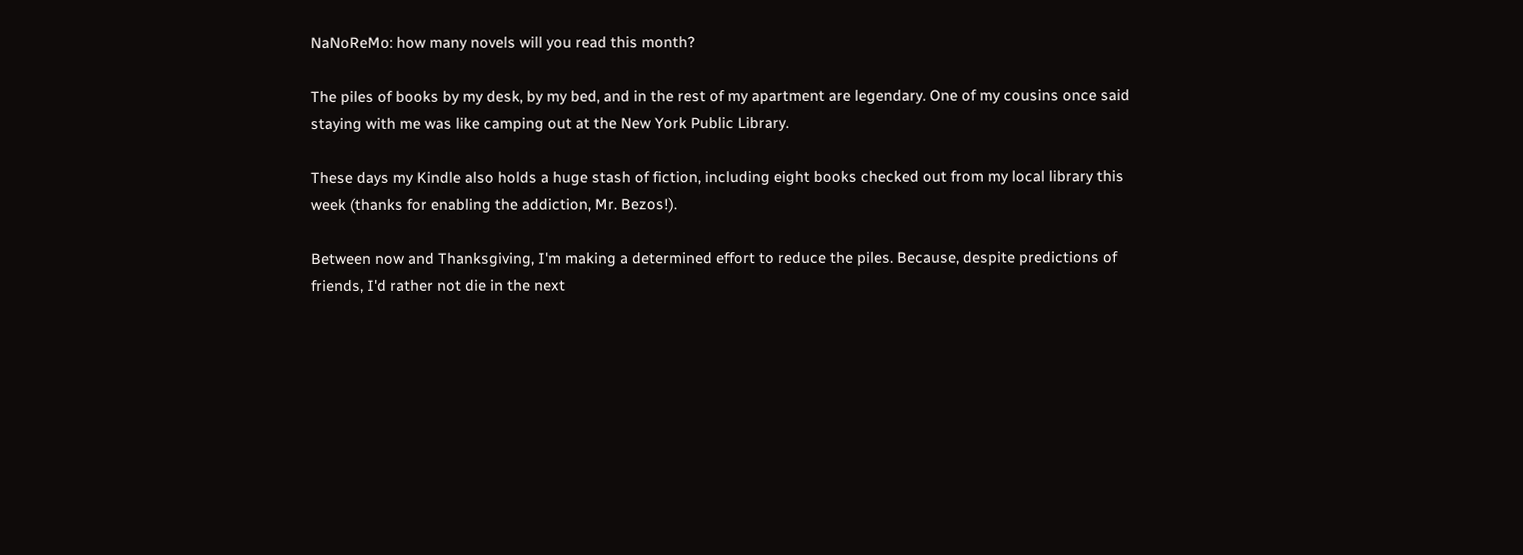NaNoReMo: how many novels will you read this month?

The piles of books by my desk, by my bed, and in the rest of my apartment are legendary. One of my cousins once said staying with me was like camping out at the New York Public Library.

These days my Kindle also holds a huge stash of fiction, including eight books checked out from my local library this week (thanks for enabling the addiction, Mr. Bezos!).

Between now and Thanksgiving, I'm making a determined effort to reduce the piles. Because, despite predictions of friends, I'd rather not die in the next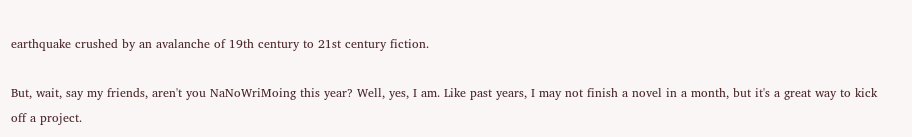earthquake crushed by an avalanche of 19th century to 21st century fiction.

But, wait, say my friends, aren't you NaNoWriMoing this year? Well, yes, I am. Like past years, I may not finish a novel in a month, but it's a great way to kick off a project.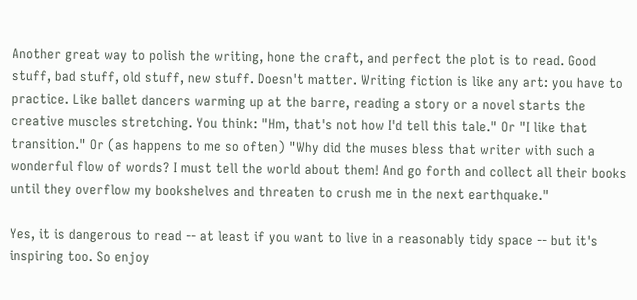Another great way to polish the writing, hone the craft, and perfect the plot is to read. Good stuff, bad stuff, old stuff, new stuff. Doesn't matter. Writing fiction is like any art: you have to practice. Like ballet dancers warming up at the barre, reading a story or a novel starts the creative muscles stretching. You think: "Hm, that's not how I'd tell this tale." Or "I like that transition." Or (as happens to me so often) "Why did the muses bless that writer with such a wonderful flow of words? I must tell the world about them! And go forth and collect all their books until they overflow my bookshelves and threaten to crush me in the next earthquake."

Yes, it is dangerous to read -- at least if you want to live in a reasonably tidy space -- but it's inspiring too. So enjoy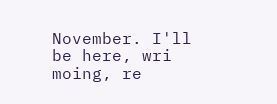November. I'll be here, wri moing, re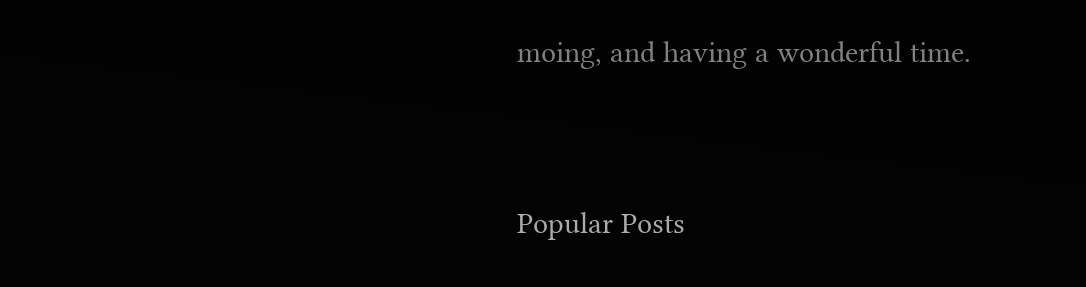moing, and having a wonderful time.


Popular Posts